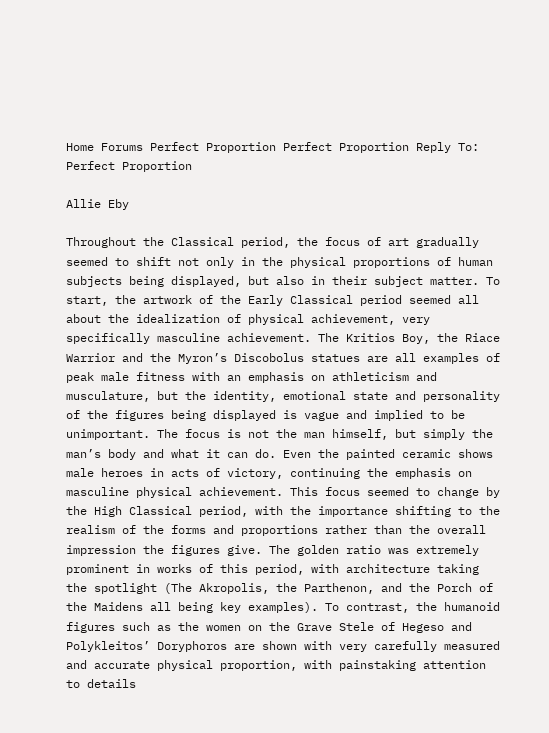Home Forums Perfect Proportion Perfect Proportion Reply To: Perfect Proportion

Allie Eby

Throughout the Classical period, the focus of art gradually seemed to shift not only in the physical proportions of human subjects being displayed, but also in their subject matter. To start, the artwork of the Early Classical period seemed all about the idealization of physical achievement, very specifically masculine achievement. The Kritios Boy, the Riace Warrior and the Myron’s Discobolus statues are all examples of peak male fitness with an emphasis on athleticism and musculature, but the identity, emotional state and personality of the figures being displayed is vague and implied to be unimportant. The focus is not the man himself, but simply the man’s body and what it can do. Even the painted ceramic shows male heroes in acts of victory, continuing the emphasis on masculine physical achievement. This focus seemed to change by the High Classical period, with the importance shifting to the realism of the forms and proportions rather than the overall impression the figures give. The golden ratio was extremely prominent in works of this period, with architecture taking the spotlight (The Akropolis, the Parthenon, and the Porch of the Maidens all being key examples). To contrast, the humanoid figures such as the women on the Grave Stele of Hegeso and Polykleitos’ Doryphoros are shown with very carefully measured and accurate physical proportion, with painstaking attention to details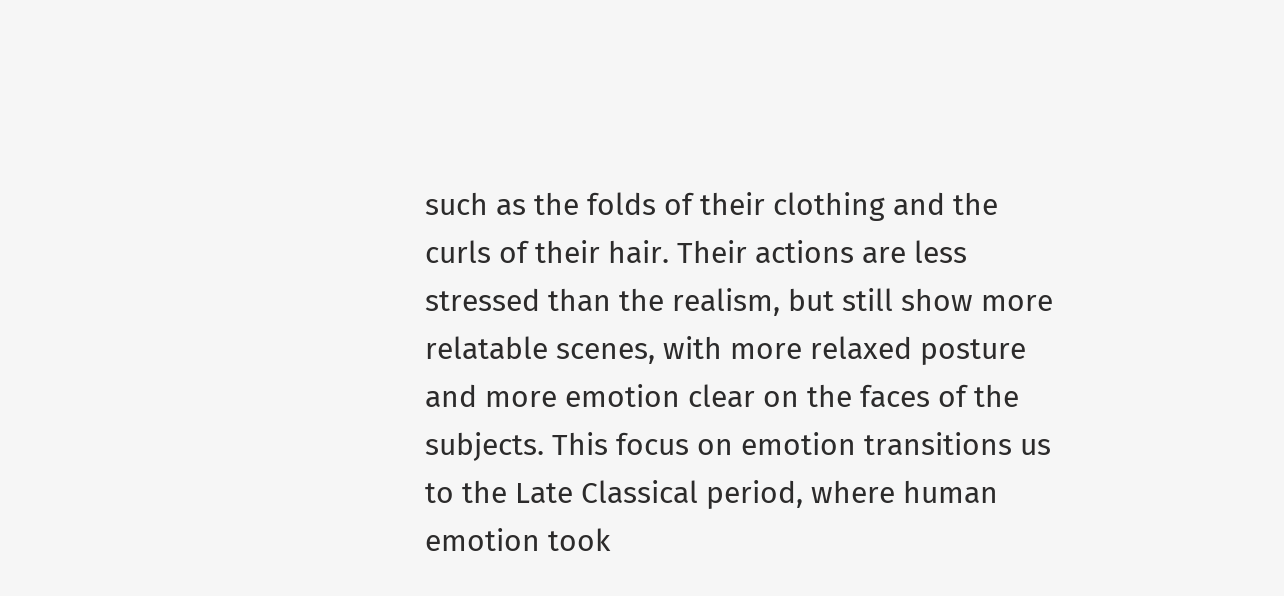such as the folds of their clothing and the curls of their hair. Their actions are less stressed than the realism, but still show more relatable scenes, with more relaxed posture and more emotion clear on the faces of the subjects. This focus on emotion transitions us to the Late Classical period, where human emotion took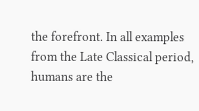the forefront. In all examples from the Late Classical period, humans are the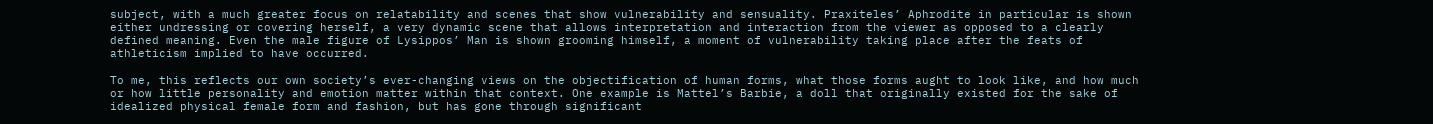subject, with a much greater focus on relatability and scenes that show vulnerability and sensuality. Praxiteles’ Aphrodite in particular is shown either undressing or covering herself, a very dynamic scene that allows interpretation and interaction from the viewer as opposed to a clearly defined meaning. Even the male figure of Lysippos’ Man is shown grooming himself, a moment of vulnerability taking place after the feats of athleticism implied to have occurred.

To me, this reflects our own society’s ever-changing views on the objectification of human forms, what those forms aught to look like, and how much or how little personality and emotion matter within that context. One example is Mattel’s Barbie, a doll that originally existed for the sake of idealized physical female form and fashion, but has gone through significant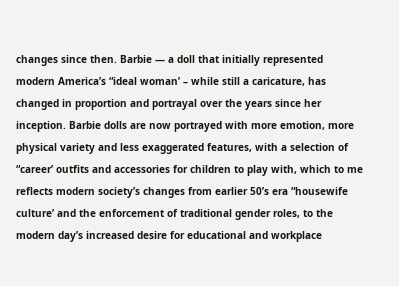changes since then. Barbie — a doll that initially represented modern America’s “ideal woman’ – while still a caricature, has changed in proportion and portrayal over the years since her inception. Barbie dolls are now portrayed with more emotion, more physical variety and less exaggerated features, with a selection of “career’ outfits and accessories for children to play with, which to me reflects modern society’s changes from earlier 50’s era “housewife culture’ and the enforcement of traditional gender roles, to the modern day’s increased desire for educational and workplace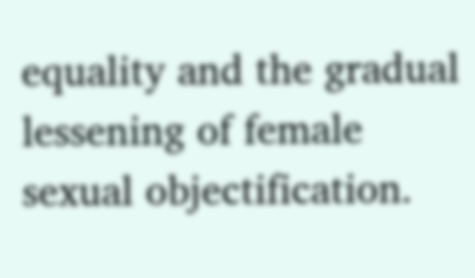equality and the gradual lessening of female sexual objectification.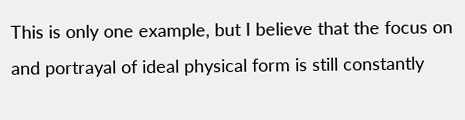This is only one example, but I believe that the focus on and portrayal of ideal physical form is still constantly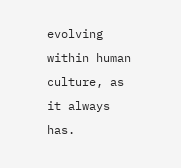evolving within human culture, as it always has.